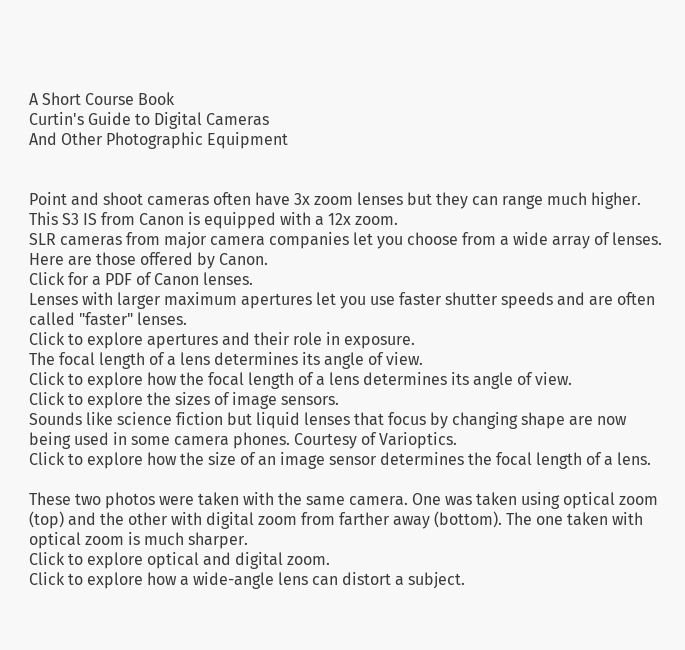A Short Course Book
Curtin's Guide to Digital Cameras
And Other Photographic Equipment


Point and shoot cameras often have 3x zoom lenses but they can range much higher. This S3 IS from Canon is equipped with a 12x zoom.
SLR cameras from major camera companies let you choose from a wide array of lenses. Here are those offered by Canon.
Click for a PDF of Canon lenses.
Lenses with larger maximum apertures let you use faster shutter speeds and are often called "faster" lenses.
Click to explore apertures and their role in exposure.
The focal length of a lens determines its angle of view.
Click to explore how the focal length of a lens determines its angle of view.
Click to explore the sizes of image sensors.
Sounds like science fiction but liquid lenses that focus by changing shape are now being used in some camera phones. Courtesy of Varioptics.
Click to explore how the size of an image sensor determines the focal length of a lens.

These two photos were taken with the same camera. One was taken using optical zoom (top) and the other with digital zoom from farther away (bottom). The one taken with optical zoom is much sharper.
Click to explore optical and digital zoom.
Click to explore how a wide-angle lens can distort a subject.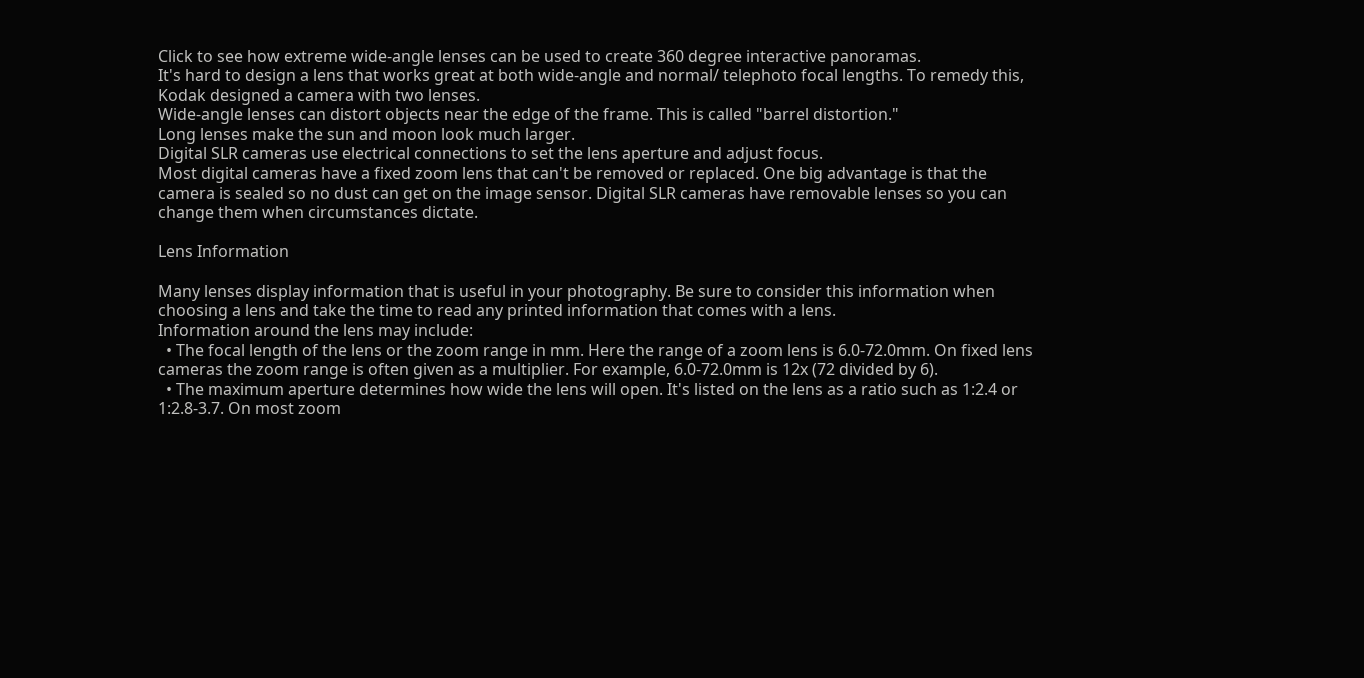Click to see how extreme wide-angle lenses can be used to create 360 degree interactive panoramas.
It's hard to design a lens that works great at both wide-angle and normal/ telephoto focal lengths. To remedy this, Kodak designed a camera with two lenses.
Wide-angle lenses can distort objects near the edge of the frame. This is called "barrel distortion."
Long lenses make the sun and moon look much larger.
Digital SLR cameras use electrical connections to set the lens aperture and adjust focus.
Most digital cameras have a fixed zoom lens that can't be removed or replaced. One big advantage is that the camera is sealed so no dust can get on the image sensor. Digital SLR cameras have removable lenses so you can change them when circumstances dictate.

Lens Information

Many lenses display information that is useful in your photography. Be sure to consider this information when choosing a lens and take the time to read any printed information that comes with a lens.
Information around the lens may include:
  • The focal length of the lens or the zoom range in mm. Here the range of a zoom lens is 6.0-72.0mm. On fixed lens cameras the zoom range is often given as a multiplier. For example, 6.0-72.0mm is 12x (72 divided by 6).
  • The maximum aperture determines how wide the lens will open. It's listed on the lens as a ratio such as 1:2.4 or 1:2.8-3.7. On most zoom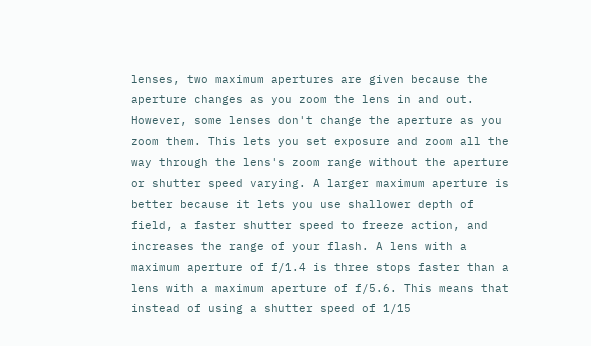lenses, two maximum apertures are given because the aperture changes as you zoom the lens in and out. However, some lenses don't change the aperture as you zoom them. This lets you set exposure and zoom all the way through the lens's zoom range without the aperture or shutter speed varying. A larger maximum aperture is better because it lets you use shallower depth of field, a faster shutter speed to freeze action, and increases the range of your flash. A lens with a maximum aperture of f/1.4 is three stops faster than a lens with a maximum aperture of f/5.6. This means that instead of using a shutter speed of 1/15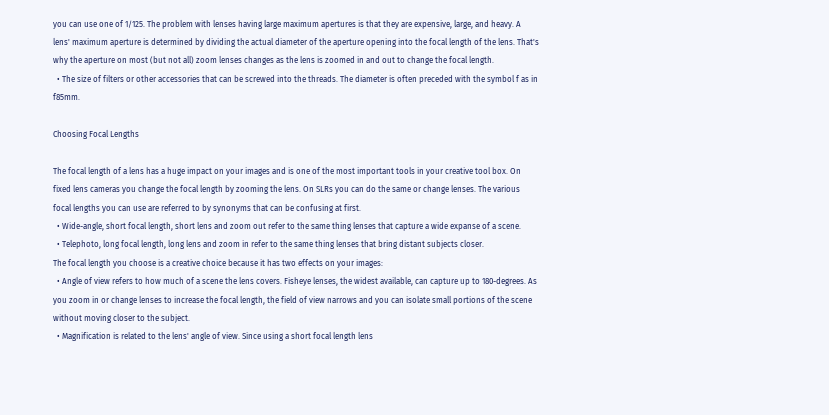you can use one of 1/125. The problem with lenses having large maximum apertures is that they are expensive, large, and heavy. A lens' maximum aperture is determined by dividing the actual diameter of the aperture opening into the focal length of the lens. That's why the aperture on most (but not all) zoom lenses changes as the lens is zoomed in and out to change the focal length.
  • The size of filters or other accessories that can be screwed into the threads. The diameter is often preceded with the symbol f as in f85mm.

Choosing Focal Lengths

The focal length of a lens has a huge impact on your images and is one of the most important tools in your creative tool box. On fixed lens cameras you change the focal length by zooming the lens. On SLRs you can do the same or change lenses. The various focal lengths you can use are referred to by synonyms that can be confusing at first.
  • Wide-angle, short focal length, short lens and zoom out refer to the same thing lenses that capture a wide expanse of a scene.
  • Telephoto, long focal length, long lens and zoom in refer to the same thing lenses that bring distant subjects closer.
The focal length you choose is a creative choice because it has two effects on your images:
  • Angle of view refers to how much of a scene the lens covers. Fisheye lenses, the widest available, can capture up to 180-degrees. As you zoom in or change lenses to increase the focal length, the field of view narrows and you can isolate small portions of the scene without moving closer to the subject.
  • Magnification is related to the lens' angle of view. Since using a short focal length lens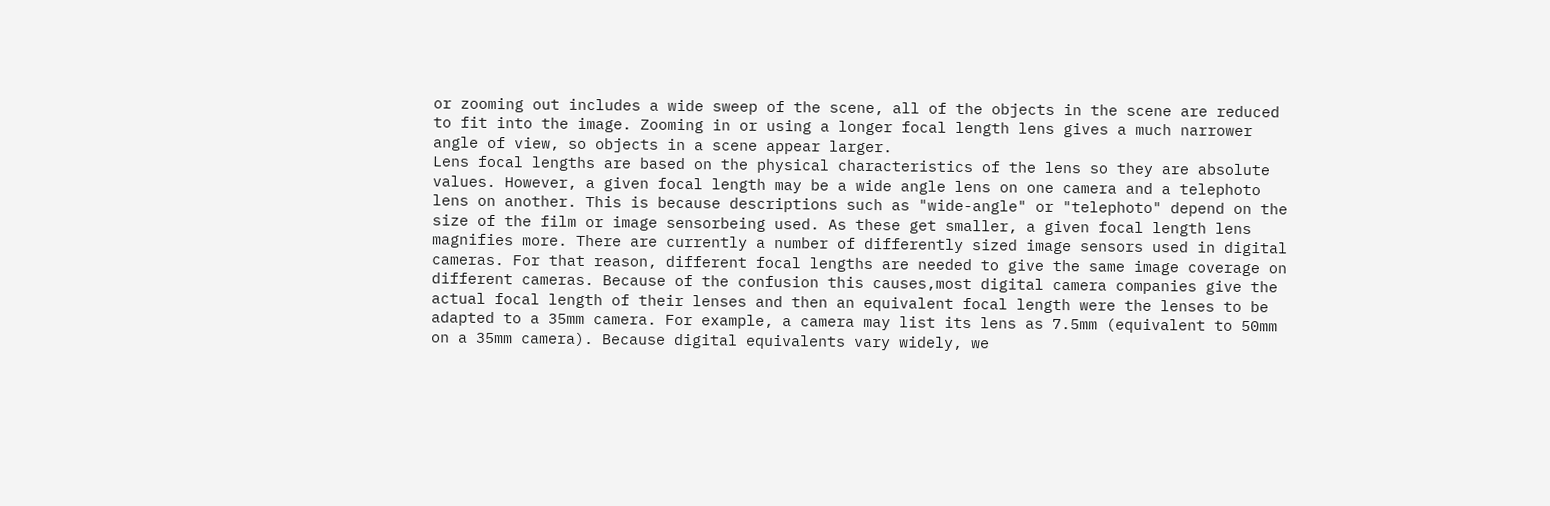or zooming out includes a wide sweep of the scene, all of the objects in the scene are reduced to fit into the image. Zooming in or using a longer focal length lens gives a much narrower angle of view, so objects in a scene appear larger.
Lens focal lengths are based on the physical characteristics of the lens so they are absolute values. However, a given focal length may be a wide angle lens on one camera and a telephoto lens on another. This is because descriptions such as "wide-angle" or "telephoto" depend on the size of the film or image sensorbeing used. As these get smaller, a given focal length lens magnifies more. There are currently a number of differently sized image sensors used in digital cameras. For that reason, different focal lengths are needed to give the same image coverage on different cameras. Because of the confusion this causes,most digital camera companies give the actual focal length of their lenses and then an equivalent focal length were the lenses to be adapted to a 35mm camera. For example, a camera may list its lens as 7.5mm (equivalent to 50mm on a 35mm camera). Because digital equivalents vary widely, we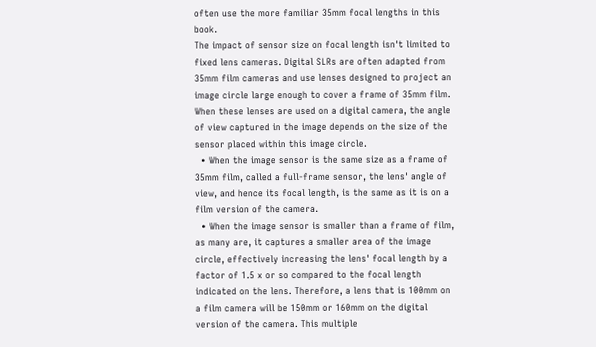often use the more familiar 35mm focal lengths in this book.
The impact of sensor size on focal length isn't limited to fixed lens cameras. Digital SLRs are often adapted from 35mm film cameras and use lenses designed to project an image circle large enough to cover a frame of 35mm film. When these lenses are used on a digital camera, the angle of view captured in the image depends on the size of the sensor placed within this image circle.
  • When the image sensor is the same size as a frame of 35mm film, called a full-frame sensor, the lens' angle of view, and hence its focal length, is the same as it is on a film version of the camera.
  • When the image sensor is smaller than a frame of film, as many are, it captures a smaller area of the image circle, effectively increasing the lens' focal length by a factor of 1.5 x or so compared to the focal length indicated on the lens. Therefore, a lens that is 100mm on a film camera will be 150mm or 160mm on the digital version of the camera. This multiple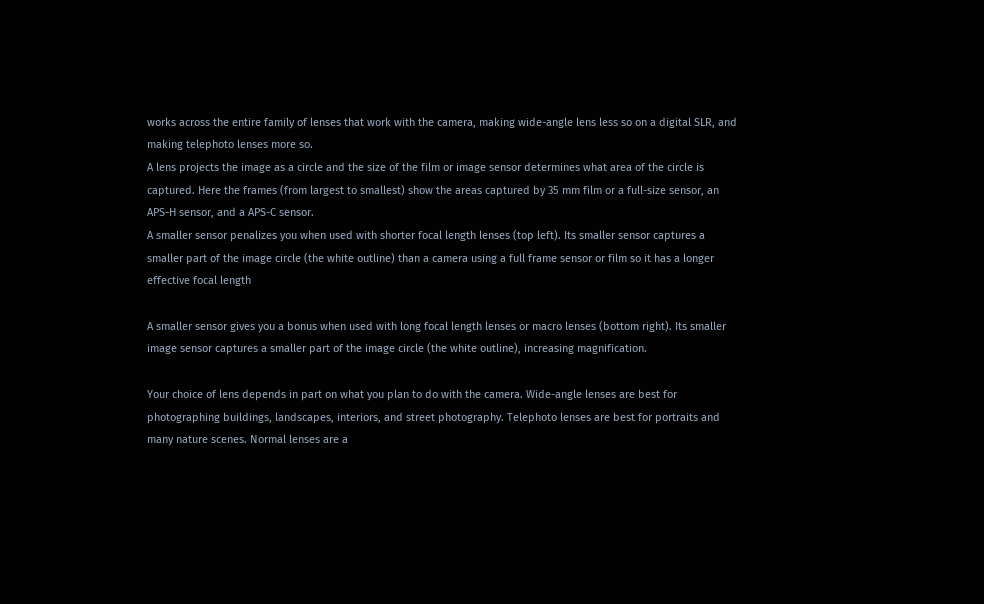works across the entire family of lenses that work with the camera, making wide-angle lens less so on a digital SLR, and making telephoto lenses more so.
A lens projects the image as a circle and the size of the film or image sensor determines what area of the circle is captured. Here the frames (from largest to smallest) show the areas captured by 35 mm film or a full-size sensor, an APS-H sensor, and a APS-C sensor.
A smaller sensor penalizes you when used with shorter focal length lenses (top left). Its smaller sensor captures a smaller part of the image circle (the white outline) than a camera using a full frame sensor or film so it has a longer effective focal length

A smaller sensor gives you a bonus when used with long focal length lenses or macro lenses (bottom right). Its smaller image sensor captures a smaller part of the image circle (the white outline), increasing magnification.

Your choice of lens depends in part on what you plan to do with the camera. Wide-angle lenses are best for photographing buildings, landscapes, interiors, and street photography. Telephoto lenses are best for portraits and many nature scenes. Normal lenses are a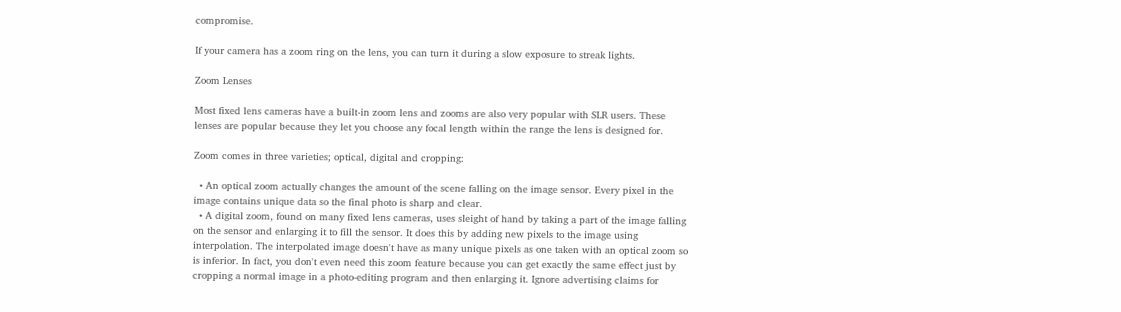compromise.

If your camera has a zoom ring on the lens, you can turn it during a slow exposure to streak lights.

Zoom Lenses

Most fixed lens cameras have a built-in zoom lens and zooms are also very popular with SLR users. These lenses are popular because they let you choose any focal length within the range the lens is designed for.

Zoom comes in three varieties; optical, digital and cropping:

  • An optical zoom actually changes the amount of the scene falling on the image sensor. Every pixel in the image contains unique data so the final photo is sharp and clear.
  • A digital zoom, found on many fixed lens cameras, uses sleight of hand by taking a part of the image falling on the sensor and enlarging it to fill the sensor. It does this by adding new pixels to the image using interpolation. The interpolated image doesn't have as many unique pixels as one taken with an optical zoom so is inferior. In fact, you don't even need this zoom feature because you can get exactly the same effect just by cropping a normal image in a photo-editing program and then enlarging it. Ignore advertising claims for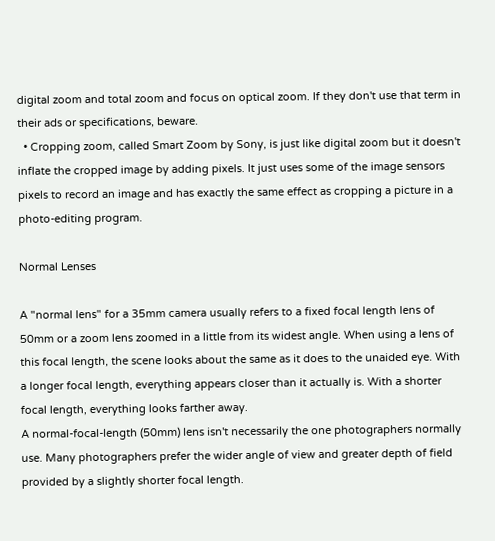digital zoom and total zoom and focus on optical zoom. If they don't use that term in their ads or specifications, beware.
  • Cropping zoom, called Smart Zoom by Sony, is just like digital zoom but it doesn't inflate the cropped image by adding pixels. It just uses some of the image sensors pixels to record an image and has exactly the same effect as cropping a picture in a photo-editing program.

Normal Lenses

A "normal lens" for a 35mm camera usually refers to a fixed focal length lens of 50mm or a zoom lens zoomed in a little from its widest angle. When using a lens of this focal length, the scene looks about the same as it does to the unaided eye. With a longer focal length, everything appears closer than it actually is. With a shorter focal length, everything looks farther away.
A normal-focal-length (50mm) lens isn't necessarily the one photographers normally use. Many photographers prefer the wider angle of view and greater depth of field provided by a slightly shorter focal length.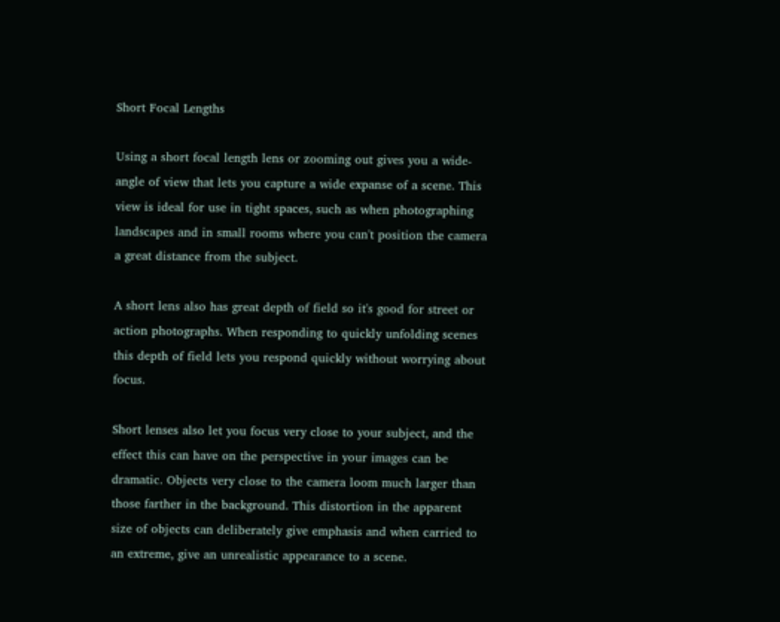Short Focal Lengths

Using a short focal length lens or zooming out gives you a wide-angle of view that lets you capture a wide expanse of a scene. This view is ideal for use in tight spaces, such as when photographing landscapes and in small rooms where you can't position the camera a great distance from the subject.

A short lens also has great depth of field so it's good for street or action photographs. When responding to quickly unfolding scenes this depth of field lets you respond quickly without worrying about focus.

Short lenses also let you focus very close to your subject, and the effect this can have on the perspective in your images can be dramatic. Objects very close to the camera loom much larger than those farther in the background. This distortion in the apparent size of objects can deliberately give emphasis and when carried to an extreme, give an unrealistic appearance to a scene.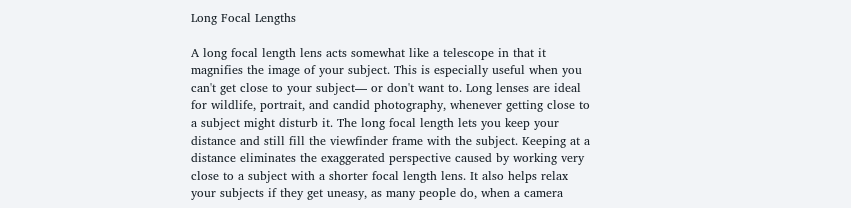Long Focal Lengths

A long focal length lens acts somewhat like a telescope in that it magnifies the image of your subject. This is especially useful when you can't get close to your subject— or don't want to. Long lenses are ideal for wildlife, portrait, and candid photography, whenever getting close to a subject might disturb it. The long focal length lets you keep your distance and still fill the viewfinder frame with the subject. Keeping at a distance eliminates the exaggerated perspective caused by working very close to a subject with a shorter focal length lens. It also helps relax your subjects if they get uneasy, as many people do, when a camera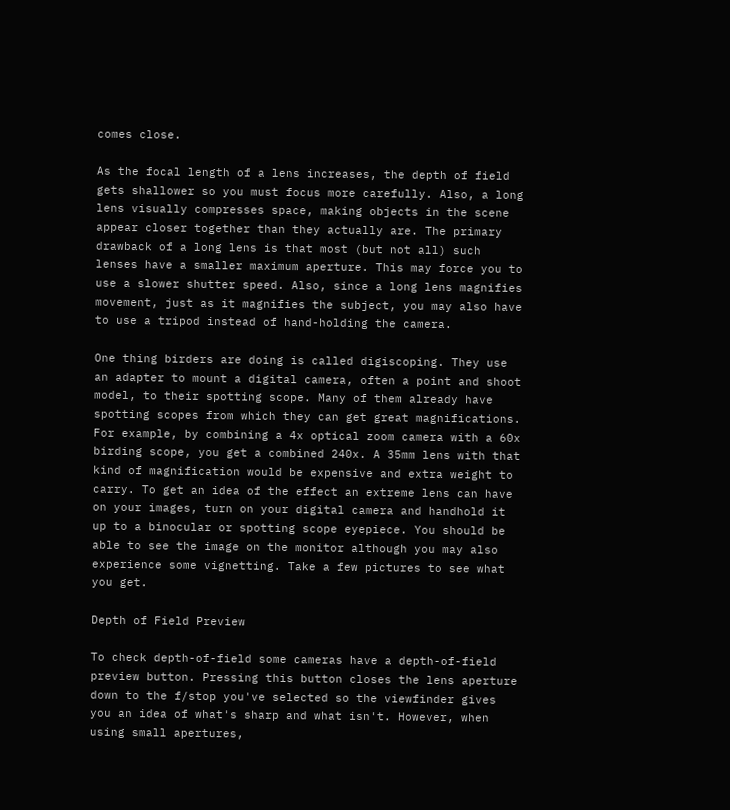comes close.

As the focal length of a lens increases, the depth of field gets shallower so you must focus more carefully. Also, a long lens visually compresses space, making objects in the scene appear closer together than they actually are. The primary drawback of a long lens is that most (but not all) such lenses have a smaller maximum aperture. This may force you to use a slower shutter speed. Also, since a long lens magnifies movement, just as it magnifies the subject, you may also have to use a tripod instead of hand-holding the camera.

One thing birders are doing is called digiscoping. They use an adapter to mount a digital camera, often a point and shoot model, to their spotting scope. Many of them already have spotting scopes from which they can get great magnifications. For example, by combining a 4x optical zoom camera with a 60x birding scope, you get a combined 240x. A 35mm lens with that kind of magnification would be expensive and extra weight to carry. To get an idea of the effect an extreme lens can have on your images, turn on your digital camera and handhold it up to a binocular or spotting scope eyepiece. You should be able to see the image on the monitor although you may also experience some vignetting. Take a few pictures to see what you get.

Depth of Field Preview

To check depth-of-field some cameras have a depth-of-field preview button. Pressing this button closes the lens aperture down to the f/stop you've selected so the viewfinder gives you an idea of what's sharp and what isn't. However, when using small apertures,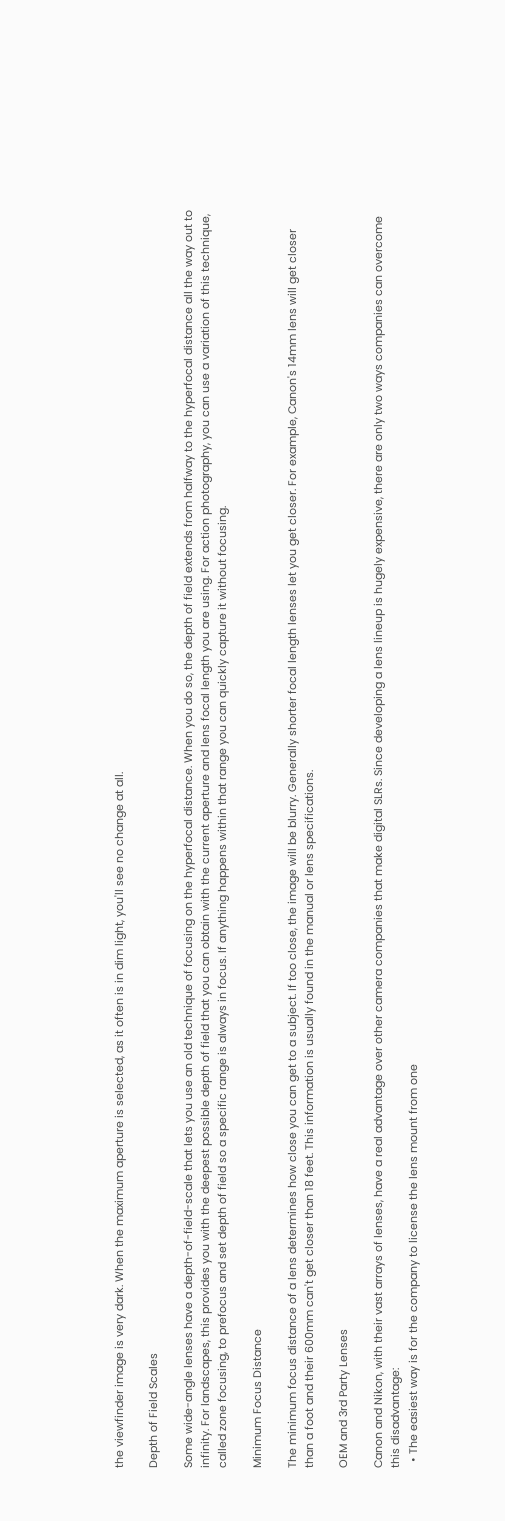the viewfinder image is very dark. When the maximum aperture is selected, as it often is in dim light, you'll see no change at all.

Depth of Field Scales

Some wide-angle lenses have a depth-of-field-scale that lets you use an old technique of focusing on the hyperfocal distance. When you do so, the depth of field extends from halfway to the hyperfocal distance all the way out to infinity. For landscapes, this provides you with the deepest possible depth of field that you can obtain with the current aperture and lens focal length you are using. For action photography, you can use a variation of this technique, called zone focusing, to prefocus and set depth of field so a specific range is always in focus. If anything happens within that range you can quickly capture it without focusing.

Minimum Focus Distance

The minimum focus distance of a lens determines how close you can get to a subject. If too close, the image will be blurry. Generally shorter focal length lenses let you get closer. For example, Canon's 14mm lens will get closer than a foot and their 600mm can't get closer than 18 feet. This information is usually found in the manual or lens specifications.

OEM and 3rd Party Lenses

Canon and Nikon, with their vast arrays of lenses, have a real advantage over other camera companies that make digital SLRs. Since developing a lens lineup is hugely expensive, there are only two ways companies can overcome this disadvantage:
  • The easiest way is for the company to license the lens mount from one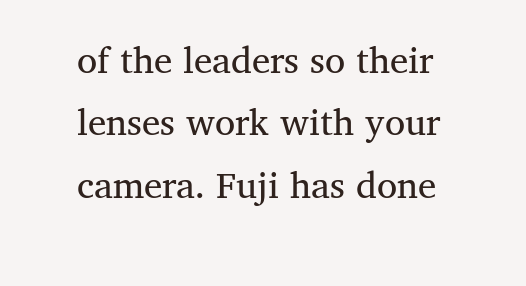of the leaders so their lenses work with your camera. Fuji has done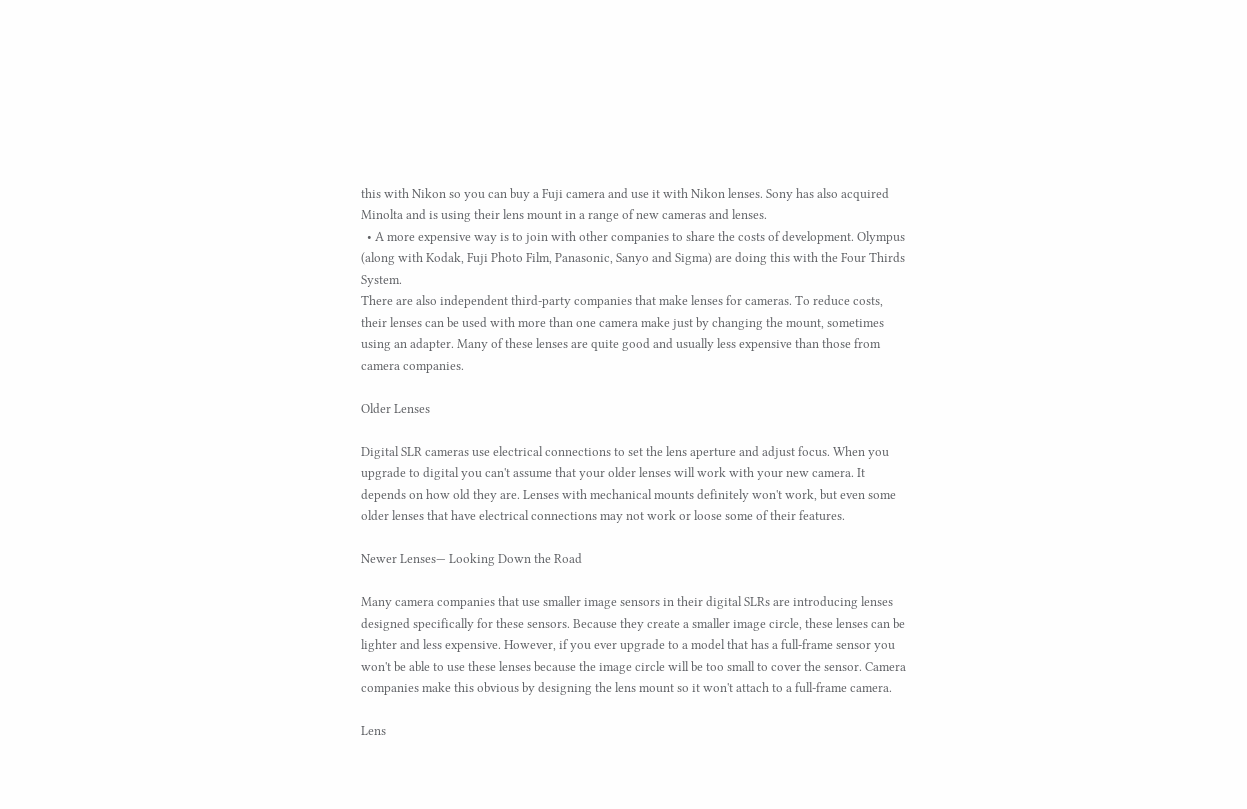this with Nikon so you can buy a Fuji camera and use it with Nikon lenses. Sony has also acquired Minolta and is using their lens mount in a range of new cameras and lenses.
  • A more expensive way is to join with other companies to share the costs of development. Olympus (along with Kodak, Fuji Photo Film, Panasonic, Sanyo and Sigma) are doing this with the Four Thirds System.
There are also independent third-party companies that make lenses for cameras. To reduce costs, their lenses can be used with more than one camera make just by changing the mount, sometimes using an adapter. Many of these lenses are quite good and usually less expensive than those from camera companies.

Older Lenses

Digital SLR cameras use electrical connections to set the lens aperture and adjust focus. When you upgrade to digital you can't assume that your older lenses will work with your new camera. It depends on how old they are. Lenses with mechanical mounts definitely won't work, but even some older lenses that have electrical connections may not work or loose some of their features.

Newer Lenses— Looking Down the Road

Many camera companies that use smaller image sensors in their digital SLRs are introducing lenses designed specifically for these sensors. Because they create a smaller image circle, these lenses can be lighter and less expensive. However, if you ever upgrade to a model that has a full-frame sensor you won't be able to use these lenses because the image circle will be too small to cover the sensor. Camera companies make this obvious by designing the lens mount so it won't attach to a full-frame camera.

Lens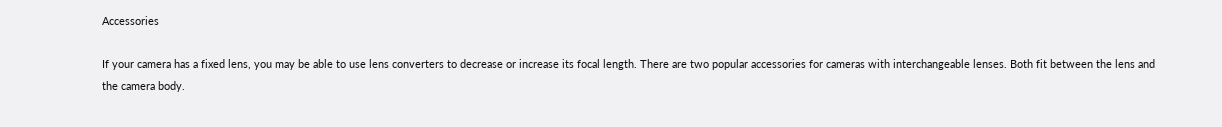Accessories

If your camera has a fixed lens, you may be able to use lens converters to decrease or increase its focal length. There are two popular accessories for cameras with interchangeable lenses. Both fit between the lens and the camera body.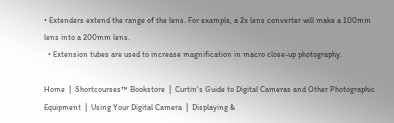• Extenders extend the range of the lens. For example, a 2x lens converter will make a 100mm lens into a 200mm lens.
  • Extension tubes are used to increase magnification in macro close-up photography.

Home  |  Shortcourses™ Bookstore  |  Curtin's Guide to Digital Cameras and Other Photographic Equipment  |  Using Your Digital Camera  |  Displaying &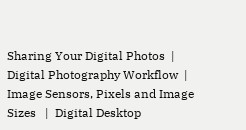Sharing Your Digital Photos  |  Digital Photography Workflow  |  Image Sensors, Pixels and Image Sizes   |  Digital Desktop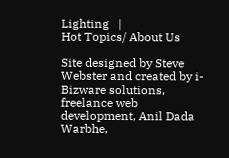Lighting   |
Hot Topics/ About Us

Site designed by Steve Webster and created by i-Bizware solutions, freelance web development, Anil Dada Warbhe,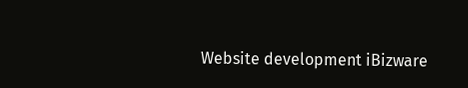Website development iBizware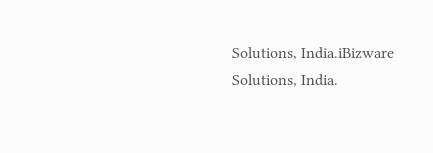Solutions, India.iBizware Solutions, India.